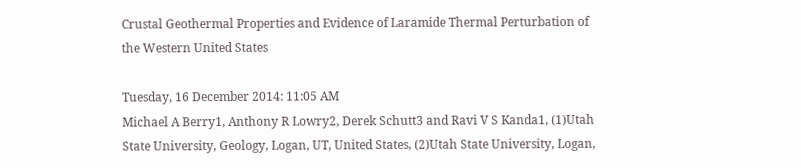Crustal Geothermal Properties and Evidence of Laramide Thermal Perturbation of the Western United States

Tuesday, 16 December 2014: 11:05 AM
Michael A Berry1, Anthony R Lowry2, Derek Schutt3 and Ravi V S Kanda1, (1)Utah State University, Geology, Logan, UT, United States, (2)Utah State University, Logan,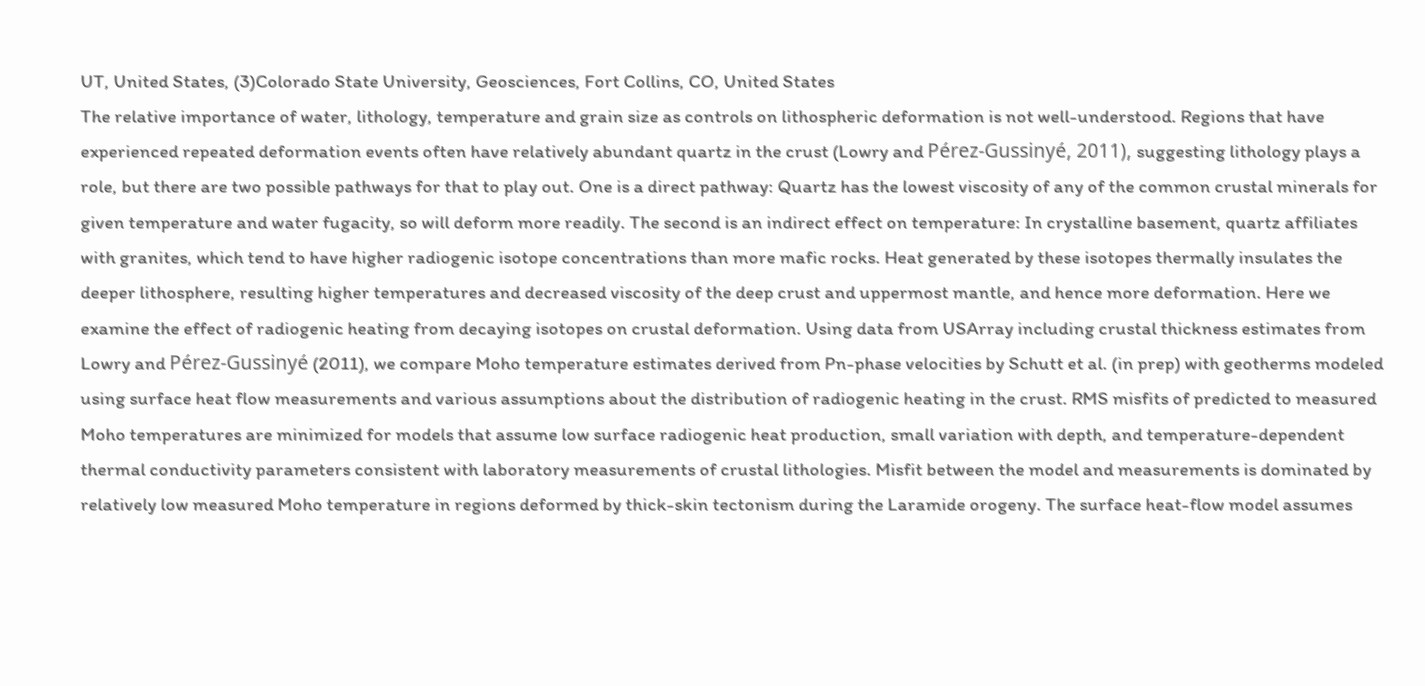UT, United States, (3)Colorado State University, Geosciences, Fort Collins, CO, United States
The relative importance of water, lithology, temperature and grain size as controls on lithospheric deformation is not well-understood. Regions that have experienced repeated deformation events often have relatively abundant quartz in the crust (Lowry and Pérez-Gussinyé, 2011), suggesting lithology plays a role, but there are two possible pathways for that to play out. One is a direct pathway: Quartz has the lowest viscosity of any of the common crustal minerals for given temperature and water fugacity, so will deform more readily. The second is an indirect effect on temperature: In crystalline basement, quartz affiliates with granites, which tend to have higher radiogenic isotope concentrations than more mafic rocks. Heat generated by these isotopes thermally insulates the deeper lithosphere, resulting higher temperatures and decreased viscosity of the deep crust and uppermost mantle, and hence more deformation. Here we examine the effect of radiogenic heating from decaying isotopes on crustal deformation. Using data from USArray including crustal thickness estimates from Lowry and Pérez-Gussinyé (2011), we compare Moho temperature estimates derived from Pn-phase velocities by Schutt et al. (in prep) with geotherms modeled using surface heat flow measurements and various assumptions about the distribution of radiogenic heating in the crust. RMS misfits of predicted to measured Moho temperatures are minimized for models that assume low surface radiogenic heat production, small variation with depth, and temperature-dependent thermal conductivity parameters consistent with laboratory measurements of crustal lithologies. Misfit between the model and measurements is dominated by relatively low measured Moho temperature in regions deformed by thick-skin tectonism during the Laramide orogeny. The surface heat-flow model assumes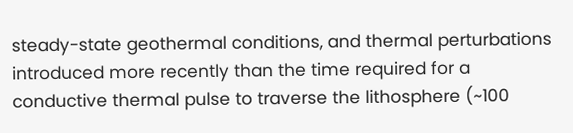steady-state geothermal conditions, and thermal perturbations introduced more recently than the time required for a conductive thermal pulse to traverse the lithosphere (~100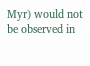Myr) would not be observed in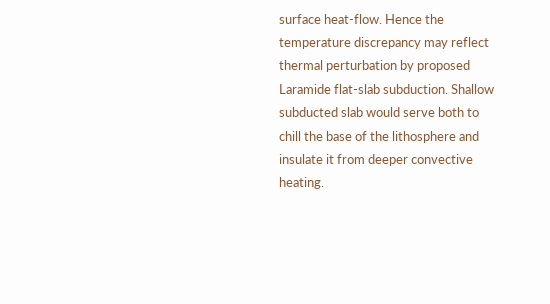surface heat-flow. Hence the temperature discrepancy may reflect thermal perturbation by proposed Laramide flat-slab subduction. Shallow subducted slab would serve both to chill the base of the lithosphere and insulate it from deeper convective heating.